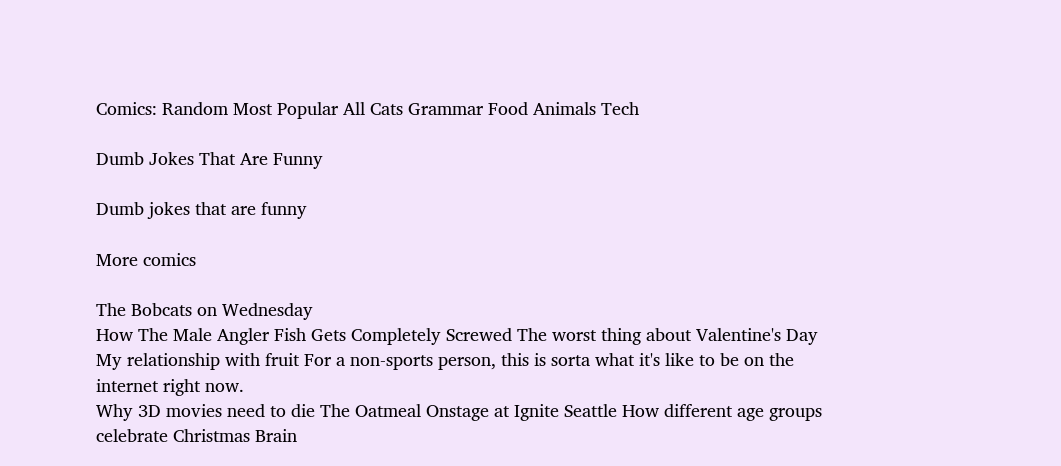Comics: Random Most Popular All Cats Grammar Food Animals Tech

Dumb Jokes That Are Funny

Dumb jokes that are funny

More comics

The Bobcats on Wednesday
How The Male Angler Fish Gets Completely Screwed The worst thing about Valentine's Day My relationship with fruit For a non-sports person, this is sorta what it's like to be on the internet right now.
Why 3D movies need to die The Oatmeal Onstage at Ignite Seattle How different age groups celebrate Christmas Brain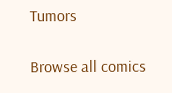Tumors

Browse all comics